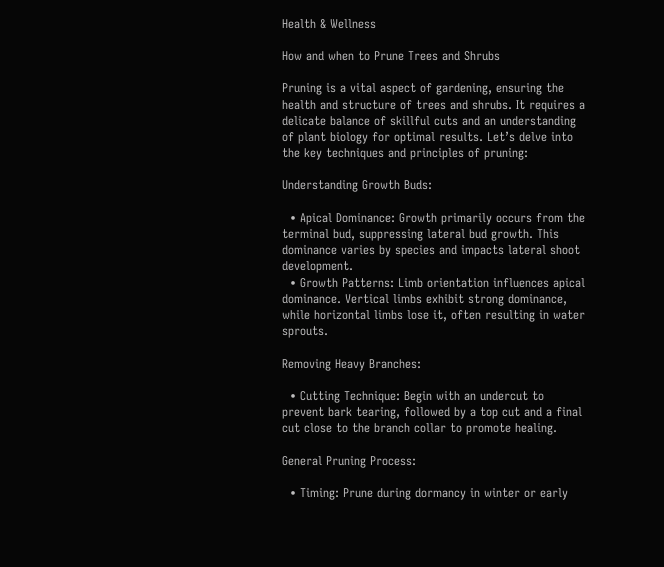Health & Wellness

How and when to Prune Trees and Shrubs

Pruning is a vital aspect of gardening, ensuring the health and structure of trees and shrubs. It requires a delicate balance of skillful cuts and an understanding of plant biology for optimal results. Let’s delve into the key techniques and principles of pruning:

Understanding Growth Buds:

  • Apical Dominance: Growth primarily occurs from the terminal bud, suppressing lateral bud growth. This dominance varies by species and impacts lateral shoot development.
  • Growth Patterns: Limb orientation influences apical dominance. Vertical limbs exhibit strong dominance, while horizontal limbs lose it, often resulting in water sprouts.

Removing Heavy Branches:

  • Cutting Technique: Begin with an undercut to prevent bark tearing, followed by a top cut and a final cut close to the branch collar to promote healing.

General Pruning Process:

  • Timing: Prune during dormancy in winter or early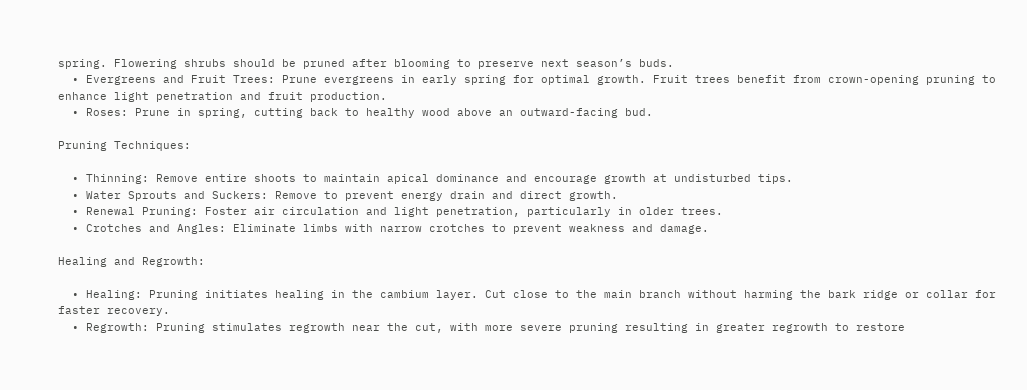spring. Flowering shrubs should be pruned after blooming to preserve next season’s buds.
  • Evergreens and Fruit Trees: Prune evergreens in early spring for optimal growth. Fruit trees benefit from crown-opening pruning to enhance light penetration and fruit production.
  • Roses: Prune in spring, cutting back to healthy wood above an outward-facing bud.

Pruning Techniques:

  • Thinning: Remove entire shoots to maintain apical dominance and encourage growth at undisturbed tips.
  • Water Sprouts and Suckers: Remove to prevent energy drain and direct growth.
  • Renewal Pruning: Foster air circulation and light penetration, particularly in older trees.
  • Crotches and Angles: Eliminate limbs with narrow crotches to prevent weakness and damage.

Healing and Regrowth:

  • Healing: Pruning initiates healing in the cambium layer. Cut close to the main branch without harming the bark ridge or collar for faster recovery.
  • Regrowth: Pruning stimulates regrowth near the cut, with more severe pruning resulting in greater regrowth to restore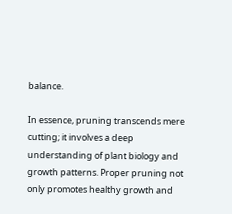balance.

In essence, pruning transcends mere cutting; it involves a deep understanding of plant biology and growth patterns. Proper pruning not only promotes healthy growth and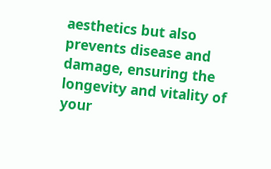aesthetics but also prevents disease and damage, ensuring the longevity and vitality of your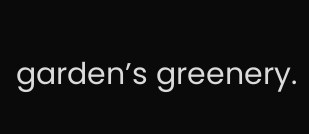garden’s greenery.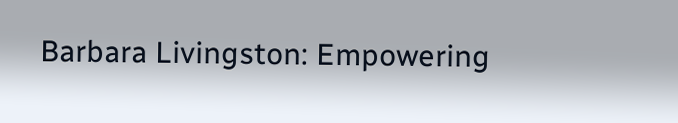Barbara Livingston: Empowering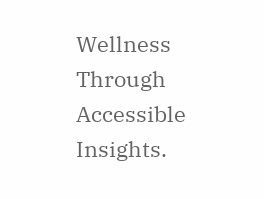Wellness Through Accessible Insights.